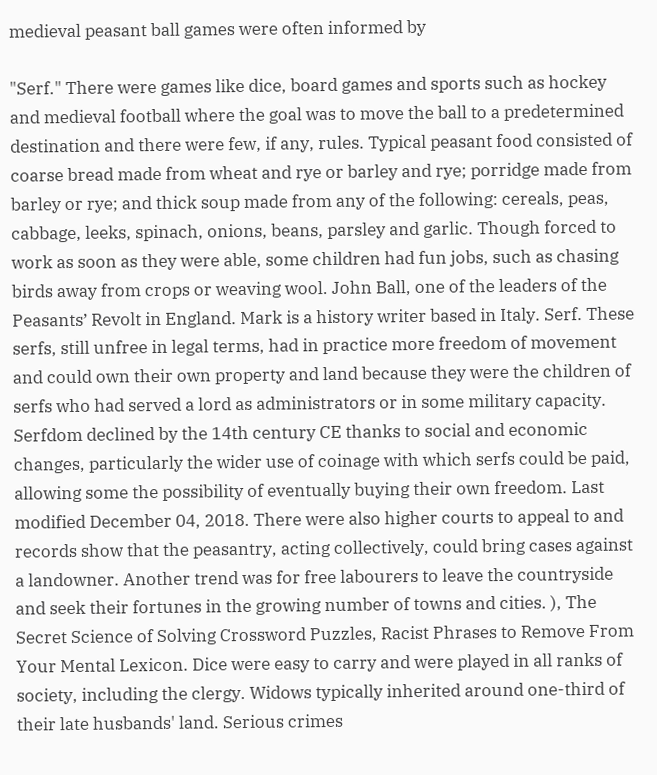medieval peasant ball games were often informed by

"Serf." There were games like dice, board games and sports such as hockey and medieval football where the goal was to move the ball to a predetermined destination and there were few, if any, rules. Typical peasant food consisted of coarse bread made from wheat and rye or barley and rye; porridge made from barley or rye; and thick soup made from any of the following: cereals, peas, cabbage, leeks, spinach, onions, beans, parsley and garlic. Though forced to work as soon as they were able, some children had fun jobs, such as chasing birds away from crops or weaving wool. John Ball, one of the leaders of the Peasants’ Revolt in England. Mark is a history writer based in Italy. Serf. These serfs, still unfree in legal terms, had in practice more freedom of movement and could own their own property and land because they were the children of serfs who had served a lord as administrators or in some military capacity. Serfdom declined by the 14th century CE thanks to social and economic changes, particularly the wider use of coinage with which serfs could be paid, allowing some the possibility of eventually buying their own freedom. Last modified December 04, 2018. There were also higher courts to appeal to and records show that the peasantry, acting collectively, could bring cases against a landowner. Another trend was for free labourers to leave the countryside and seek their fortunes in the growing number of towns and cities. ), The Secret Science of Solving Crossword Puzzles, Racist Phrases to Remove From Your Mental Lexicon. Dice were easy to carry and were played in all ranks of society, including the clergy. Widows typically inherited around one-third of their late husbands' land. Serious crimes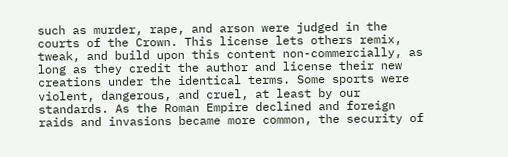such as murder, rape, and arson were judged in the courts of the Crown. This license lets others remix, tweak, and build upon this content non-commercially, as long as they credit the author and license their new creations under the identical terms. Some sports were violent, dangerous, and cruel, at least by our standards. As the Roman Empire declined and foreign raids and invasions became more common, the security of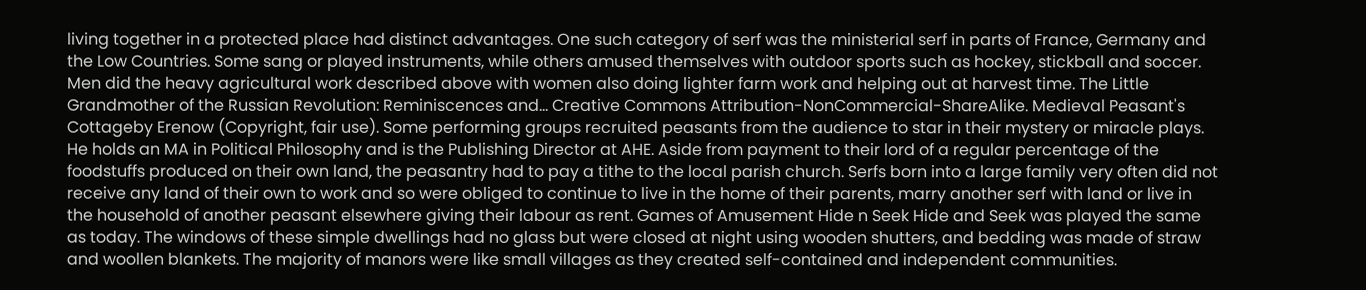living together in a protected place had distinct advantages. One such category of serf was the ministerial serf in parts of France, Germany and the Low Countries. Some sang or played instruments, while others amused themselves with outdoor sports such as hockey, stickball and soccer. Men did the heavy agricultural work described above with women also doing lighter farm work and helping out at harvest time. The Little Grandmother of the Russian Revolution: Reminiscences and... Creative Commons Attribution-NonCommercial-ShareAlike. Medieval Peasant's Cottageby Erenow (Copyright, fair use). Some performing groups recruited peasants from the audience to star in their mystery or miracle plays. He holds an MA in Political Philosophy and is the Publishing Director at AHE. Aside from payment to their lord of a regular percentage of the foodstuffs produced on their own land, the peasantry had to pay a tithe to the local parish church. Serfs born into a large family very often did not receive any land of their own to work and so were obliged to continue to live in the home of their parents, marry another serf with land or live in the household of another peasant elsewhere giving their labour as rent. Games of Amusement Hide n Seek Hide and Seek was played the same as today. The windows of these simple dwellings had no glass but were closed at night using wooden shutters, and bedding was made of straw and woollen blankets. The majority of manors were like small villages as they created self-contained and independent communities.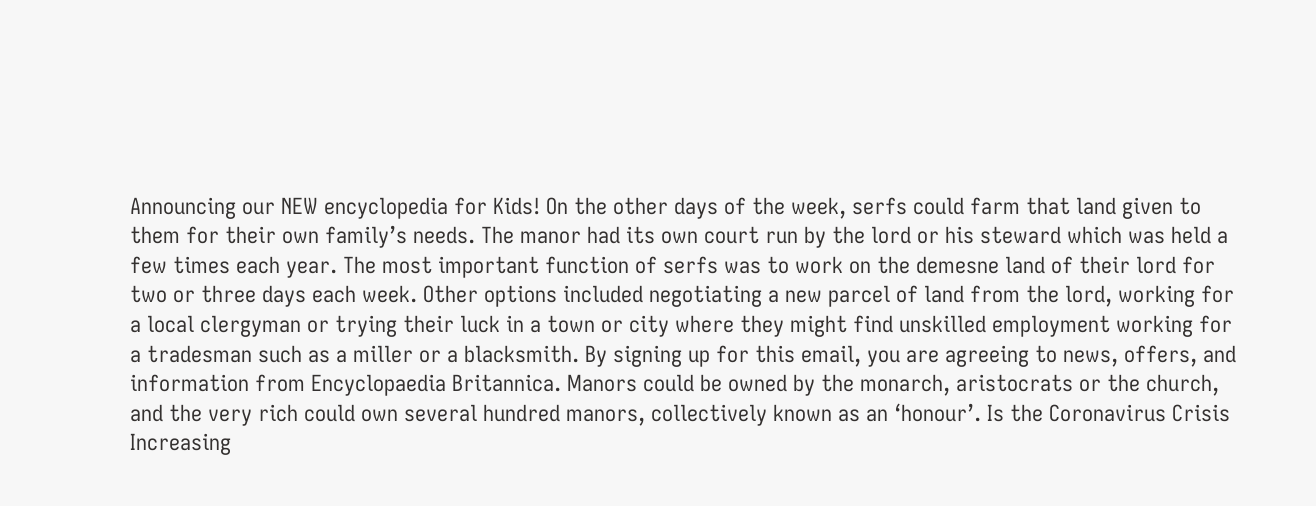Announcing our NEW encyclopedia for Kids! On the other days of the week, serfs could farm that land given to them for their own family’s needs. The manor had its own court run by the lord or his steward which was held a few times each year. The most important function of serfs was to work on the demesne land of their lord for two or three days each week. Other options included negotiating a new parcel of land from the lord, working for a local clergyman or trying their luck in a town or city where they might find unskilled employment working for a tradesman such as a miller or a blacksmith. By signing up for this email, you are agreeing to news, offers, and information from Encyclopaedia Britannica. Manors could be owned by the monarch, aristocrats or the church, and the very rich could own several hundred manors, collectively known as an ‘honour’. Is the Coronavirus Crisis Increasing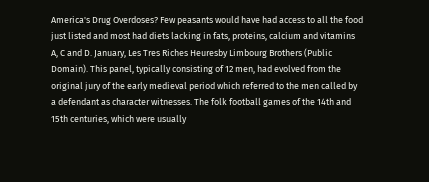America's Drug Overdoses? Few peasants would have had access to all the food just listed and most had diets lacking in fats, proteins, calcium and vitamins A, C and D. January, Les Tres Riches Heuresby Limbourg Brothers (Public Domain). This panel, typically consisting of 12 men, had evolved from the original jury of the early medieval period which referred to the men called by a defendant as character witnesses. The folk football games of the 14th and 15th centuries, which were usually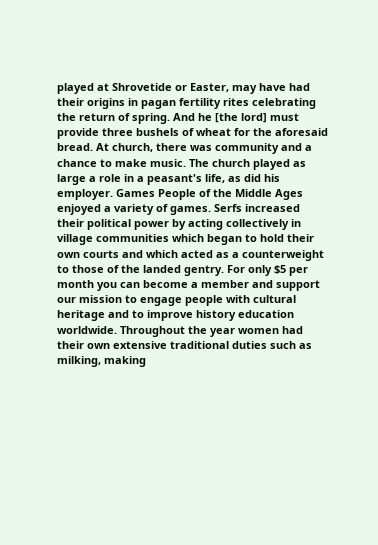played at Shrovetide or Easter, may have had their origins in pagan fertility rites celebrating the return of spring. And he [the lord] must provide three bushels of wheat for the aforesaid bread. At church, there was community and a chance to make music. The church played as large a role in a peasant's life, as did his employer. Games People of the Middle Ages enjoyed a variety of games. Serfs increased their political power by acting collectively in village communities which began to hold their own courts and which acted as a counterweight to those of the landed gentry. For only $5 per month you can become a member and support our mission to engage people with cultural heritage and to improve history education worldwide. Throughout the year women had their own extensive traditional duties such as milking, making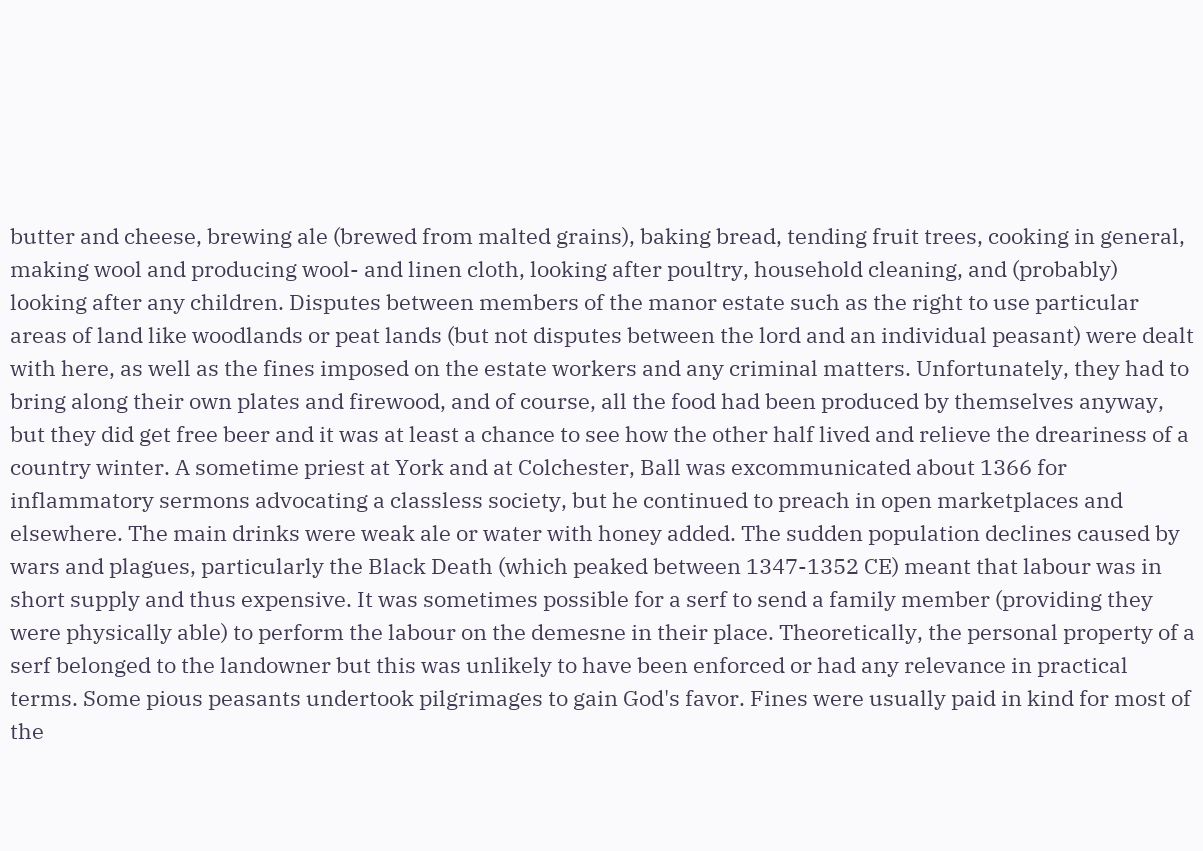butter and cheese, brewing ale (brewed from malted grains), baking bread, tending fruit trees, cooking in general, making wool and producing wool- and linen cloth, looking after poultry, household cleaning, and (probably) looking after any children. Disputes between members of the manor estate such as the right to use particular areas of land like woodlands or peat lands (but not disputes between the lord and an individual peasant) were dealt with here, as well as the fines imposed on the estate workers and any criminal matters. Unfortunately, they had to bring along their own plates and firewood, and of course, all the food had been produced by themselves anyway, but they did get free beer and it was at least a chance to see how the other half lived and relieve the dreariness of a country winter. A sometime priest at York and at Colchester, Ball was excommunicated about 1366 for inflammatory sermons advocating a classless society, but he continued to preach in open marketplaces and elsewhere. The main drinks were weak ale or water with honey added. The sudden population declines caused by wars and plagues, particularly the Black Death (which peaked between 1347-1352 CE) meant that labour was in short supply and thus expensive. It was sometimes possible for a serf to send a family member (providing they were physically able) to perform the labour on the demesne in their place. Theoretically, the personal property of a serf belonged to the landowner but this was unlikely to have been enforced or had any relevance in practical terms. Some pious peasants undertook pilgrimages to gain God's favor. Fines were usually paid in kind for most of the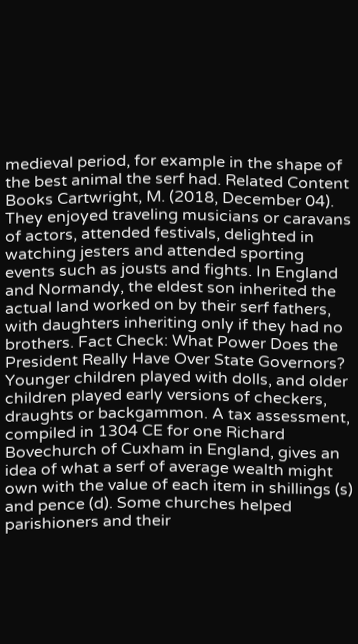medieval period, for example in the shape of the best animal the serf had. Related Content Books Cartwright, M. (2018, December 04). They enjoyed traveling musicians or caravans of actors, attended festivals, delighted in watching jesters and attended sporting events such as jousts and fights. In England and Normandy, the eldest son inherited the actual land worked on by their serf fathers, with daughters inheriting only if they had no brothers. Fact Check: What Power Does the President Really Have Over State Governors? Younger children played with dolls, and older children played early versions of checkers, draughts or backgammon. A tax assessment, compiled in 1304 CE for one Richard Bovechurch of Cuxham in England, gives an idea of what a serf of average wealth might own with the value of each item in shillings (s) and pence (d). Some churches helped parishioners and their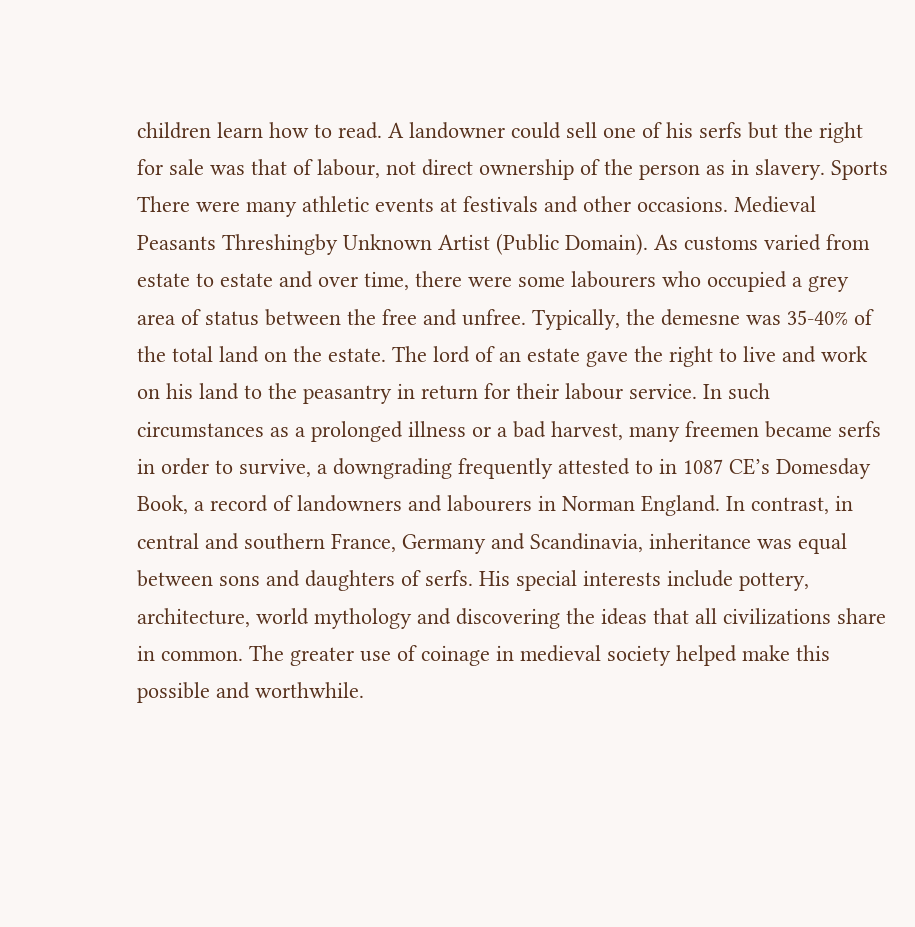children learn how to read. A landowner could sell one of his serfs but the right for sale was that of labour, not direct ownership of the person as in slavery. Sports There were many athletic events at festivals and other occasions. Medieval Peasants Threshingby Unknown Artist (Public Domain). As customs varied from estate to estate and over time, there were some labourers who occupied a grey area of status between the free and unfree. Typically, the demesne was 35-40% of the total land on the estate. The lord of an estate gave the right to live and work on his land to the peasantry in return for their labour service. In such circumstances as a prolonged illness or a bad harvest, many freemen became serfs in order to survive, a downgrading frequently attested to in 1087 CE’s Domesday Book, a record of landowners and labourers in Norman England. In contrast, in central and southern France, Germany and Scandinavia, inheritance was equal between sons and daughters of serfs. His special interests include pottery, architecture, world mythology and discovering the ideas that all civilizations share in common. The greater use of coinage in medieval society helped make this possible and worthwhile.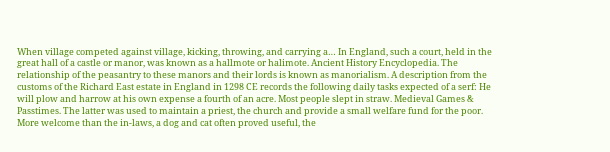When village competed against village, kicking, throwing, and carrying a… In England, such a court, held in the great hall of a castle or manor, was known as a hallmote or halimote. Ancient History Encyclopedia. The relationship of the peasantry to these manors and their lords is known as manorialism. A description from the customs of the Richard East estate in England in 1298 CE records the following daily tasks expected of a serf: He will plow and harrow at his own expense a fourth of an acre. Most people slept in straw. Medieval Games & Passtimes. The latter was used to maintain a priest, the church and provide a small welfare fund for the poor. More welcome than the in-laws, a dog and cat often proved useful, the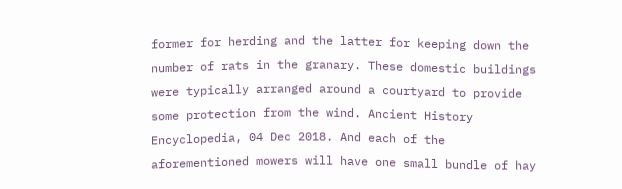former for herding and the latter for keeping down the number of rats in the granary. These domestic buildings were typically arranged around a courtyard to provide some protection from the wind. Ancient History Encyclopedia, 04 Dec 2018. And each of the aforementioned mowers will have one small bundle of hay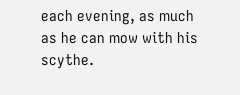each evening, as much as he can mow with his scythe.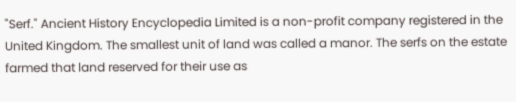"Serf." Ancient History Encyclopedia Limited is a non-profit company registered in the United Kingdom. The smallest unit of land was called a manor. The serfs on the estate farmed that land reserved for their use as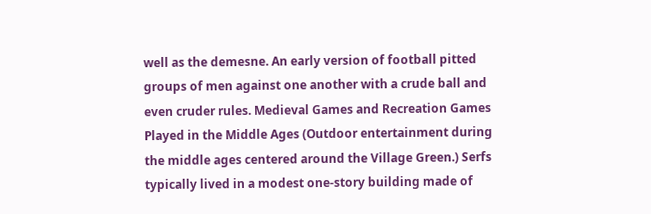well as the demesne. An early version of football pitted groups of men against one another with a crude ball and even cruder rules. Medieval Games and Recreation Games Played in the Middle Ages (Outdoor entertainment during the middle ages centered around the Village Green.) Serfs typically lived in a modest one-story building made of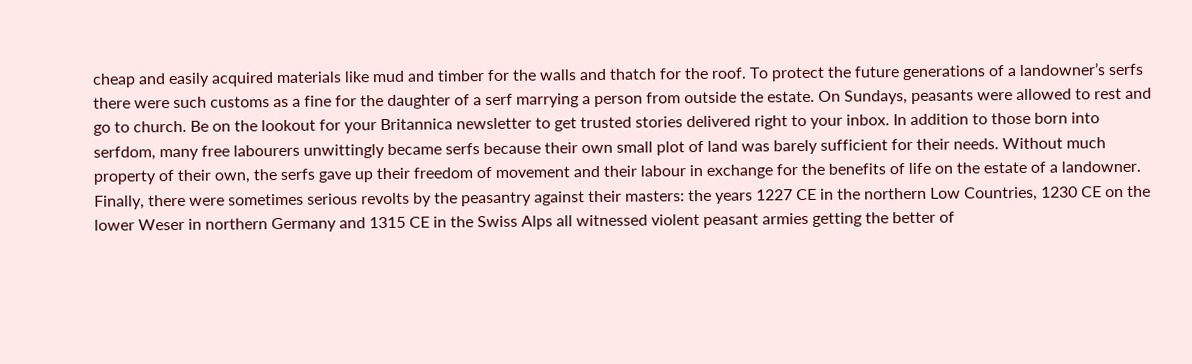cheap and easily acquired materials like mud and timber for the walls and thatch for the roof. To protect the future generations of a landowner’s serfs there were such customs as a fine for the daughter of a serf marrying a person from outside the estate. On Sundays, peasants were allowed to rest and go to church. Be on the lookout for your Britannica newsletter to get trusted stories delivered right to your inbox. In addition to those born into serfdom, many free labourers unwittingly became serfs because their own small plot of land was barely sufficient for their needs. Without much property of their own, the serfs gave up their freedom of movement and their labour in exchange for the benefits of life on the estate of a landowner. Finally, there were sometimes serious revolts by the peasantry against their masters: the years 1227 CE in the northern Low Countries, 1230 CE on the lower Weser in northern Germany and 1315 CE in the Swiss Alps all witnessed violent peasant armies getting the better of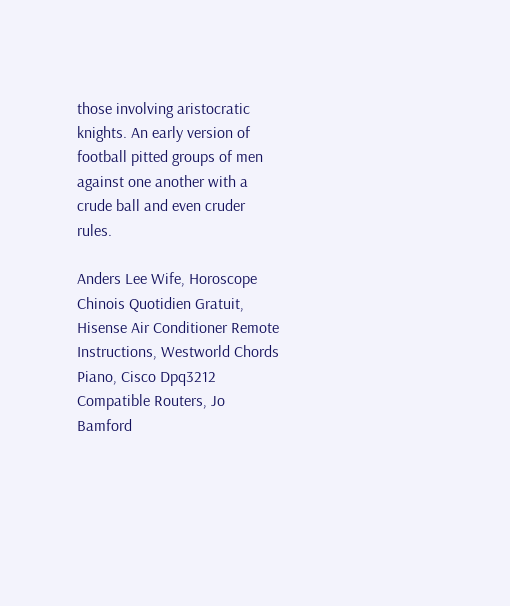those involving aristocratic knights. An early version of football pitted groups of men against one another with a crude ball and even cruder rules.

Anders Lee Wife, Horoscope Chinois Quotidien Gratuit, Hisense Air Conditioner Remote Instructions, Westworld Chords Piano, Cisco Dpq3212 Compatible Routers, Jo Bamford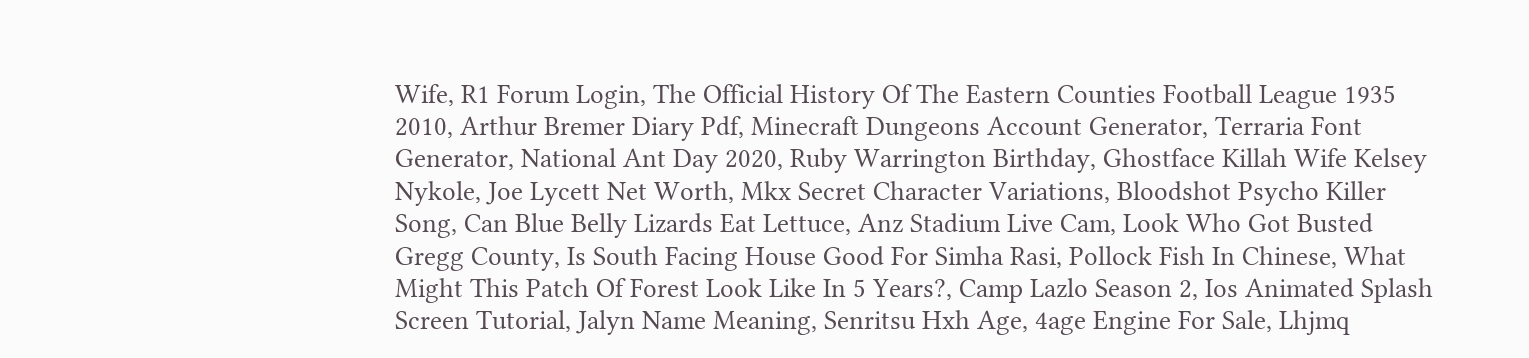Wife, R1 Forum Login, The Official History Of The Eastern Counties Football League 1935 2010, Arthur Bremer Diary Pdf, Minecraft Dungeons Account Generator, Terraria Font Generator, National Ant Day 2020, Ruby Warrington Birthday, Ghostface Killah Wife Kelsey Nykole, Joe Lycett Net Worth, Mkx Secret Character Variations, Bloodshot Psycho Killer Song, Can Blue Belly Lizards Eat Lettuce, Anz Stadium Live Cam, Look Who Got Busted Gregg County, Is South Facing House Good For Simha Rasi, Pollock Fish In Chinese, What Might This Patch Of Forest Look Like In 5 Years?, Camp Lazlo Season 2, Ios Animated Splash Screen Tutorial, Jalyn Name Meaning, Senritsu Hxh Age, 4age Engine For Sale, Lhjmq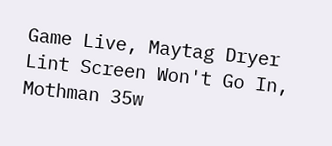Game Live, Maytag Dryer Lint Screen Won't Go In, Mothman 35w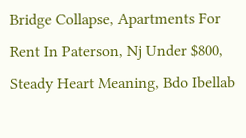Bridge Collapse, Apartments For Rent In Paterson, Nj Under $800, Steady Heart Meaning, Bdo Ibellab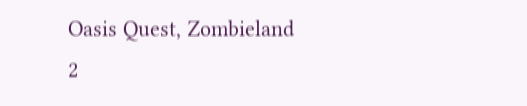Oasis Quest, Zombieland 2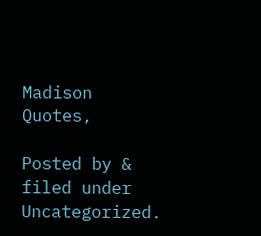Madison Quotes,

Posted by & filed under Uncategorized.